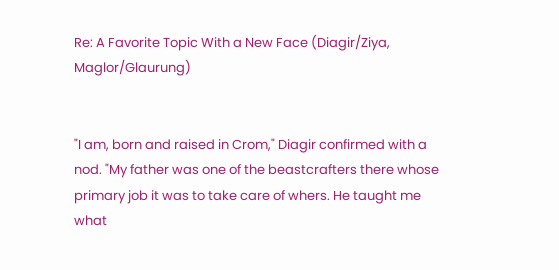Re: A Favorite Topic With a New Face (Diagir/Ziya, Maglor/Glaurung)


"I am, born and raised in Crom," Diagir confirmed with a nod. "My father was one of the beastcrafters there whose primary job it was to take care of whers. He taught me what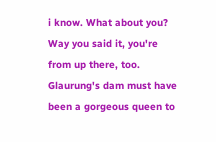i know. What about you? Way you said it, you're from up there, too. Glaurung's dam must have been a gorgeous queen to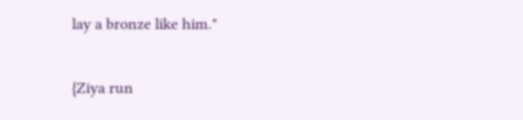lay a bronze like him."

{Ziya run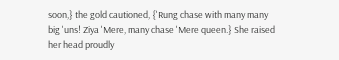soon,} the gold cautioned, {'Rung chase with many many big 'uns! Ziya 'Mere, many chase 'Mere queen.} She raised her head proudly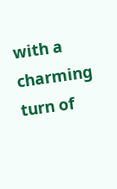with a charming turn of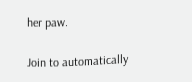her paw.

Join to automatically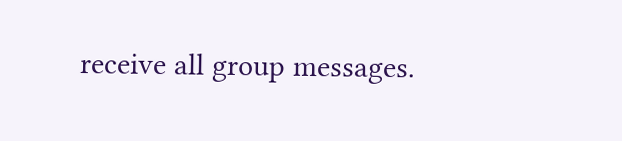receive all group messages.